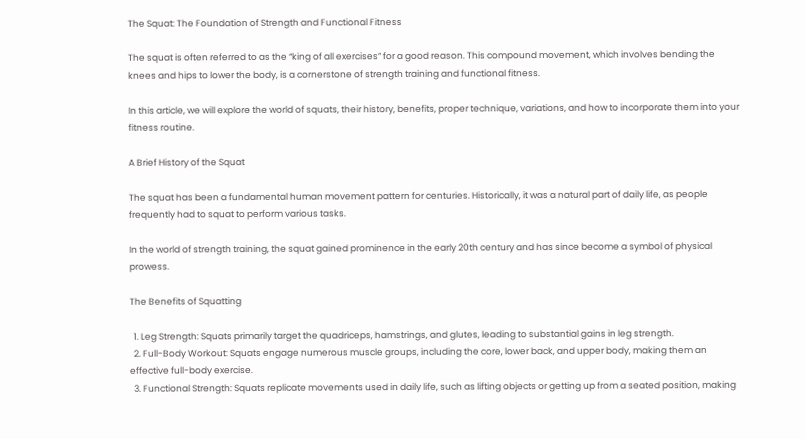The Squat: The Foundation of Strength and Functional Fitness

The squat is often referred to as the “king of all exercises” for a good reason. This compound movement, which involves bending the knees and hips to lower the body, is a cornerstone of strength training and functional fitness.

In this article, we will explore the world of squats, their history, benefits, proper technique, variations, and how to incorporate them into your fitness routine.

A Brief History of the Squat

The squat has been a fundamental human movement pattern for centuries. Historically, it was a natural part of daily life, as people frequently had to squat to perform various tasks.

In the world of strength training, the squat gained prominence in the early 20th century and has since become a symbol of physical prowess.

The Benefits of Squatting

  1. Leg Strength: Squats primarily target the quadriceps, hamstrings, and glutes, leading to substantial gains in leg strength.
  2. Full-Body Workout: Squats engage numerous muscle groups, including the core, lower back, and upper body, making them an effective full-body exercise.
  3. Functional Strength: Squats replicate movements used in daily life, such as lifting objects or getting up from a seated position, making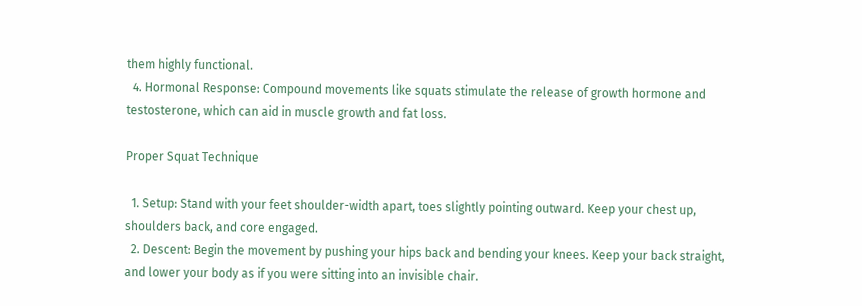them highly functional.
  4. Hormonal Response: Compound movements like squats stimulate the release of growth hormone and testosterone, which can aid in muscle growth and fat loss.

Proper Squat Technique

  1. Setup: Stand with your feet shoulder-width apart, toes slightly pointing outward. Keep your chest up, shoulders back, and core engaged.
  2. Descent: Begin the movement by pushing your hips back and bending your knees. Keep your back straight, and lower your body as if you were sitting into an invisible chair.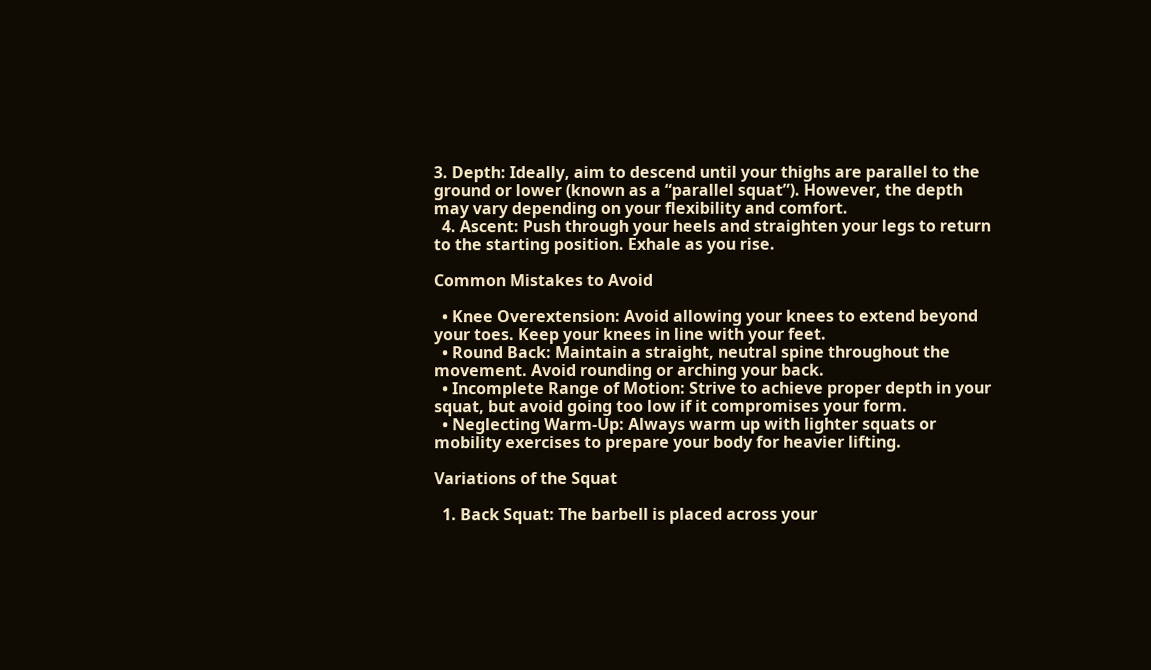3. Depth: Ideally, aim to descend until your thighs are parallel to the ground or lower (known as a “parallel squat”). However, the depth may vary depending on your flexibility and comfort.
  4. Ascent: Push through your heels and straighten your legs to return to the starting position. Exhale as you rise.

Common Mistakes to Avoid

  • Knee Overextension: Avoid allowing your knees to extend beyond your toes. Keep your knees in line with your feet.
  • Round Back: Maintain a straight, neutral spine throughout the movement. Avoid rounding or arching your back.
  • Incomplete Range of Motion: Strive to achieve proper depth in your squat, but avoid going too low if it compromises your form.
  • Neglecting Warm-Up: Always warm up with lighter squats or mobility exercises to prepare your body for heavier lifting.

Variations of the Squat

  1. Back Squat: The barbell is placed across your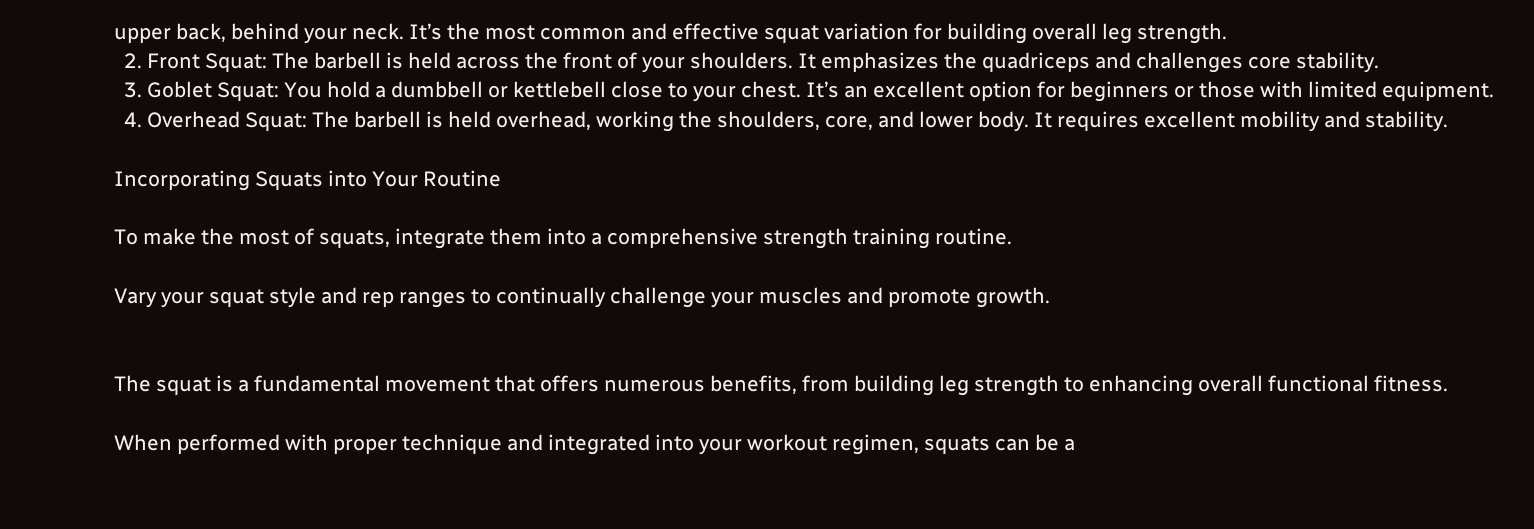upper back, behind your neck. It’s the most common and effective squat variation for building overall leg strength.
  2. Front Squat: The barbell is held across the front of your shoulders. It emphasizes the quadriceps and challenges core stability.
  3. Goblet Squat: You hold a dumbbell or kettlebell close to your chest. It’s an excellent option for beginners or those with limited equipment.
  4. Overhead Squat: The barbell is held overhead, working the shoulders, core, and lower body. It requires excellent mobility and stability.

Incorporating Squats into Your Routine

To make the most of squats, integrate them into a comprehensive strength training routine.

Vary your squat style and rep ranges to continually challenge your muscles and promote growth.


The squat is a fundamental movement that offers numerous benefits, from building leg strength to enhancing overall functional fitness.

When performed with proper technique and integrated into your workout regimen, squats can be a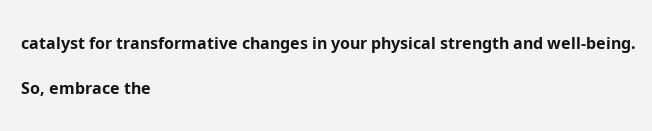catalyst for transformative changes in your physical strength and well-being.

So, embrace the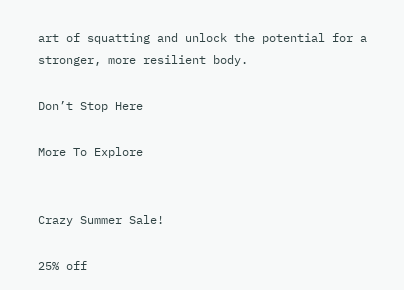art of squatting and unlock the potential for a stronger, more resilient body.

Don’t Stop Here

More To Explore


Crazy Summer Sale!

25% off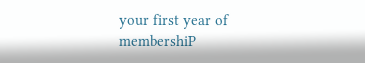your first year of membershiP